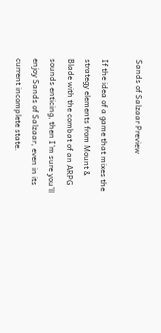Sands of Salzaar Preview

If the idea of a game that mixes the strategy elements from Mount & Blade with the combat of an ARPG sounds enticing, then I’m sure you’ll enjoy Sands of Salzaar, even in its current incomplete state.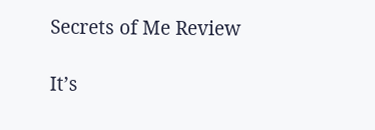Secrets of Me Review

It’s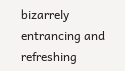bizarrely entrancing and refreshing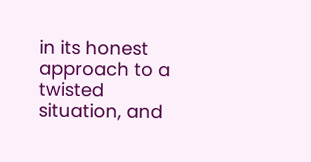in its honest approach to a twisted situation, and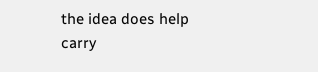the idea does help carry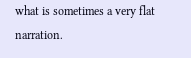what is sometimes a very flat narration.